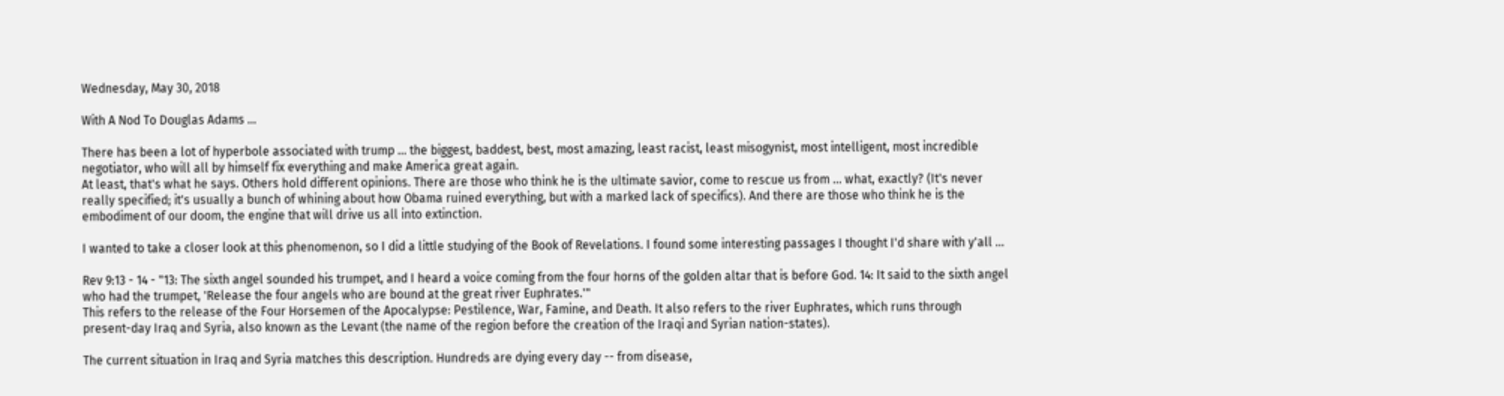Wednesday, May 30, 2018

With A Nod To Douglas Adams ...

There has been a lot of hyperbole associated with trump ... the biggest, baddest, best, most amazing, least racist, least misogynist, most intelligent, most incredible negotiator, who will all by himself fix everything and make America great again.
At least, that's what he says. Others hold different opinions. There are those who think he is the ultimate savior, come to rescue us from ... what, exactly? (It's never really specified; it's usually a bunch of whining about how Obama ruined everything, but with a marked lack of specifics). And there are those who think he is the embodiment of our doom, the engine that will drive us all into extinction.

I wanted to take a closer look at this phenomenon, so I did a little studying of the Book of Revelations. I found some interesting passages I thought I'd share with y'all ...

Rev 9:13 - 14 - "13: The sixth angel sounded his trumpet, and I heard a voice coming from the four horns of the golden altar that is before God. 14: It said to the sixth angel who had the trumpet, 'Release the four angels who are bound at the great river Euphrates.'"
This refers to the release of the Four Horsemen of the Apocalypse: Pestilence, War, Famine, and Death. It also refers to the river Euphrates, which runs through present-day Iraq and Syria, also known as the Levant (the name of the region before the creation of the Iraqi and Syrian nation-states).

The current situation in Iraq and Syria matches this description. Hundreds are dying every day -- from disease,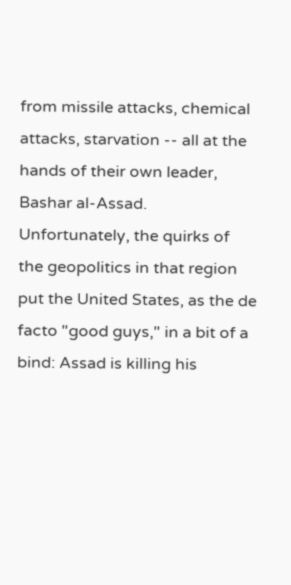from missile attacks, chemical attacks, starvation -- all at the hands of their own leader, Bashar al-Assad. Unfortunately, the quirks of the geopolitics in that region put the United States, as the de facto "good guys," in a bit of a bind: Assad is killing his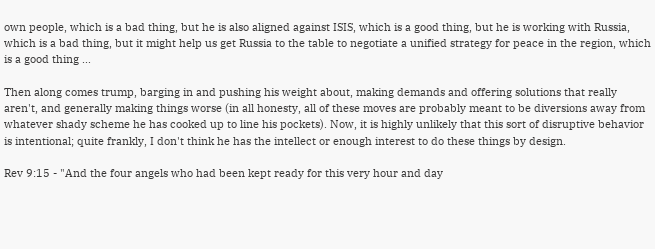own people, which is a bad thing, but he is also aligned against ISIS, which is a good thing, but he is working with Russia, which is a bad thing, but it might help us get Russia to the table to negotiate a unified strategy for peace in the region, which is a good thing ...

Then along comes trump, barging in and pushing his weight about, making demands and offering solutions that really aren't, and generally making things worse (in all honesty, all of these moves are probably meant to be diversions away from whatever shady scheme he has cooked up to line his pockets). Now, it is highly unlikely that this sort of disruptive behavior is intentional; quite frankly, I don't think he has the intellect or enough interest to do these things by design.

Rev 9:15 - "And the four angels who had been kept ready for this very hour and day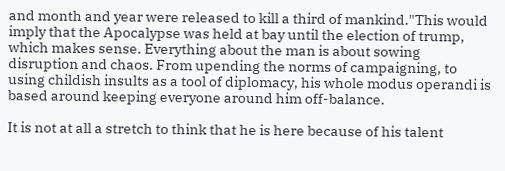and month and year were released to kill a third of mankind."This would imply that the Apocalypse was held at bay until the election of trump, which makes sense. Everything about the man is about sowing disruption and chaos. From upending the norms of campaigning, to using childish insults as a tool of diplomacy, his whole modus operandi is based around keeping everyone around him off-balance.

It is not at all a stretch to think that he is here because of his talent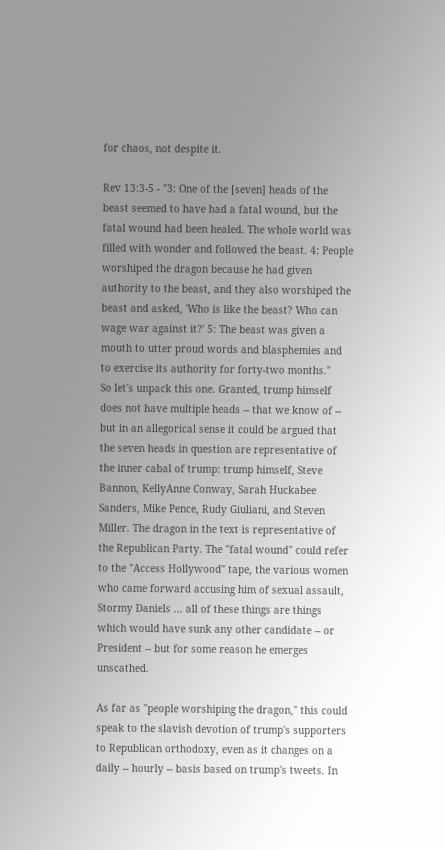for chaos, not despite it.

Rev 13:3-5 - "3: One of the [seven] heads of the beast seemed to have had a fatal wound, but the fatal wound had been healed. The whole world was filled with wonder and followed the beast. 4: People worshiped the dragon because he had given authority to the beast, and they also worshiped the beast and asked, 'Who is like the beast? Who can wage war against it?' 5: The beast was given a mouth to utter proud words and blasphemies and to exercise its authority for forty-two months."
So let's unpack this one. Granted, trump himself does not have multiple heads -- that we know of -- but in an allegorical sense it could be argued that the seven heads in question are representative of the inner cabal of trump: trump himself, Steve Bannon, KellyAnne Conway, Sarah Huckabee Sanders, Mike Pence, Rudy Giuliani, and Steven Miller. The dragon in the text is representative of the Republican Party. The "fatal wound" could refer to the "Access Hollywood" tape, the various women who came forward accusing him of sexual assault, Stormy Daniels ... all of these things are things which would have sunk any other candidate -- or President -- but for some reason he emerges unscathed.

As far as "people worshiping the dragon," this could speak to the slavish devotion of trump's supporters to Republican orthodoxy, even as it changes on a daily -- hourly -- basis based on trump's tweets. In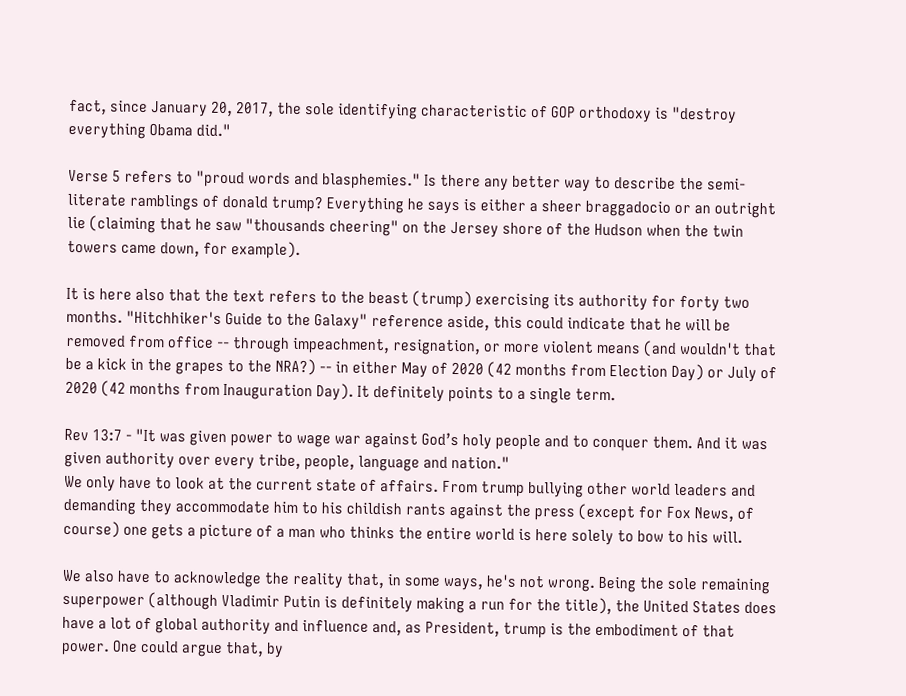fact, since January 20, 2017, the sole identifying characteristic of GOP orthodoxy is "destroy everything Obama did."

Verse 5 refers to "proud words and blasphemies." Is there any better way to describe the semi-literate ramblings of donald trump? Everything he says is either a sheer braggadocio or an outright lie (claiming that he saw "thousands cheering" on the Jersey shore of the Hudson when the twin towers came down, for example).

It is here also that the text refers to the beast (trump) exercising its authority for forty two months. "Hitchhiker's Guide to the Galaxy" reference aside, this could indicate that he will be removed from office -- through impeachment, resignation, or more violent means (and wouldn't that be a kick in the grapes to the NRA?) -- in either May of 2020 (42 months from Election Day) or July of 2020 (42 months from Inauguration Day). It definitely points to a single term.

Rev 13:7 - "It was given power to wage war against God’s holy people and to conquer them. And it was given authority over every tribe, people, language and nation."
We only have to look at the current state of affairs. From trump bullying other world leaders and demanding they accommodate him to his childish rants against the press (except for Fox News, of course) one gets a picture of a man who thinks the entire world is here solely to bow to his will.

We also have to acknowledge the reality that, in some ways, he's not wrong. Being the sole remaining superpower (although Vladimir Putin is definitely making a run for the title), the United States does have a lot of global authority and influence and, as President, trump is the embodiment of that power. One could argue that, by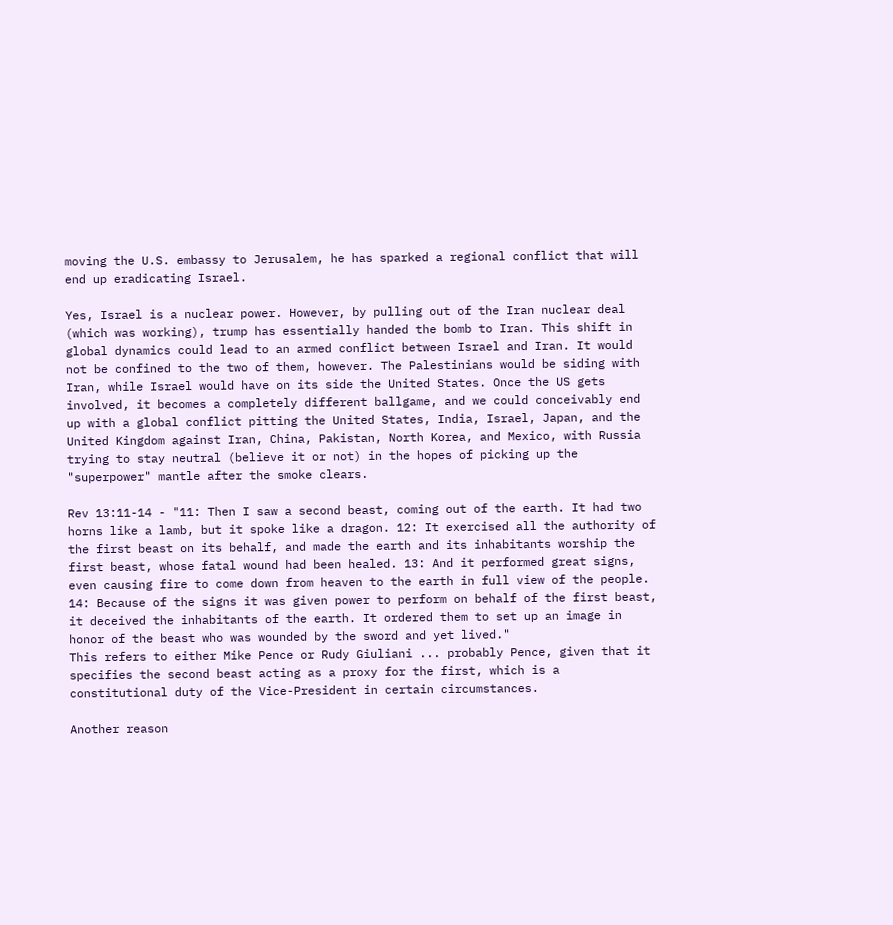moving the U.S. embassy to Jerusalem, he has sparked a regional conflict that will end up eradicating Israel.

Yes, Israel is a nuclear power. However, by pulling out of the Iran nuclear deal (which was working), trump has essentially handed the bomb to Iran. This shift in global dynamics could lead to an armed conflict between Israel and Iran. It would not be confined to the two of them, however. The Palestinians would be siding with Iran, while Israel would have on its side the United States. Once the US gets involved, it becomes a completely different ballgame, and we could conceivably end up with a global conflict pitting the United States, India, Israel, Japan, and the United Kingdom against Iran, China, Pakistan, North Korea, and Mexico, with Russia trying to stay neutral (believe it or not) in the hopes of picking up the "superpower" mantle after the smoke clears.

Rev 13:11-14 - "11: Then I saw a second beast, coming out of the earth. It had two horns like a lamb, but it spoke like a dragon. 12: It exercised all the authority of the first beast on its behalf, and made the earth and its inhabitants worship the first beast, whose fatal wound had been healed. 13: And it performed great signs, even causing fire to come down from heaven to the earth in full view of the people. 14: Because of the signs it was given power to perform on behalf of the first beast, it deceived the inhabitants of the earth. It ordered them to set up an image in honor of the beast who was wounded by the sword and yet lived."
This refers to either Mike Pence or Rudy Giuliani ... probably Pence, given that it specifies the second beast acting as a proxy for the first, which is a constitutional duty of the Vice-President in certain circumstances.

Another reason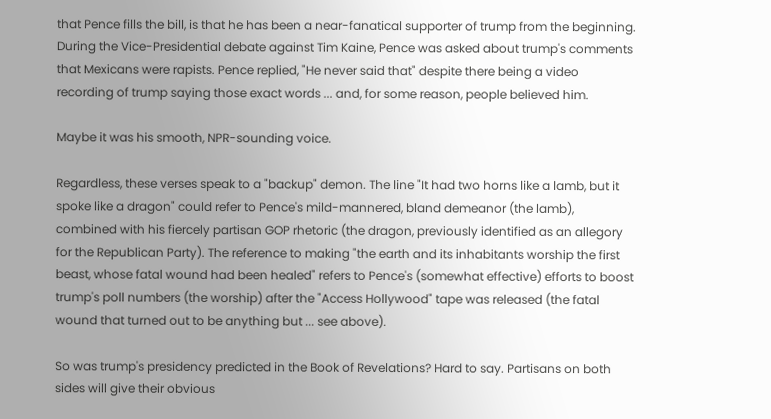that Pence fills the bill, is that he has been a near-fanatical supporter of trump from the beginning. During the Vice-Presidential debate against Tim Kaine, Pence was asked about trump's comments that Mexicans were rapists. Pence replied, "He never said that" despite there being a video recording of trump saying those exact words ... and, for some reason, people believed him.

Maybe it was his smooth, NPR-sounding voice.

Regardless, these verses speak to a "backup" demon. The line "It had two horns like a lamb, but it spoke like a dragon" could refer to Pence's mild-mannered, bland demeanor (the lamb), combined with his fiercely partisan GOP rhetoric (the dragon, previously identified as an allegory for the Republican Party). The reference to making "the earth and its inhabitants worship the first beast, whose fatal wound had been healed" refers to Pence's (somewhat effective) efforts to boost trump's poll numbers (the worship) after the "Access Hollywood" tape was released (the fatal wound that turned out to be anything but ... see above).

So was trump's presidency predicted in the Book of Revelations? Hard to say. Partisans on both sides will give their obvious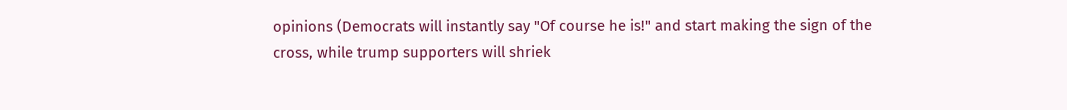opinions (Democrats will instantly say "Of course he is!" and start making the sign of the cross, while trump supporters will shriek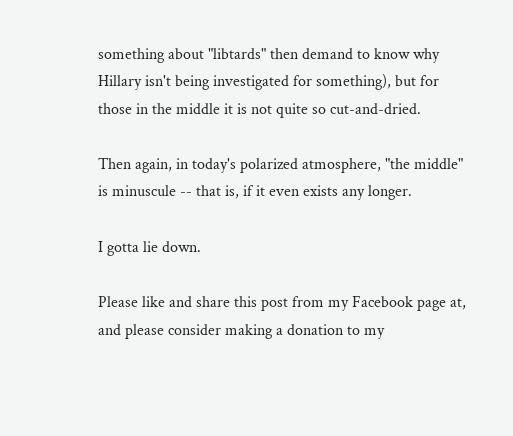something about "libtards" then demand to know why Hillary isn't being investigated for something), but for those in the middle it is not quite so cut-and-dried.

Then again, in today's polarized atmosphere, "the middle" is minuscule -- that is, if it even exists any longer.

I gotta lie down.

Please like and share this post from my Facebook page at, and please consider making a donation to my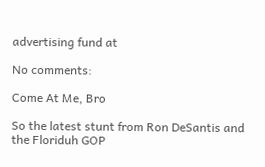advertising fund at

No comments:

Come At Me, Bro

So the latest stunt from Ron DeSantis and the Floriduh GOP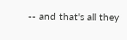-- and that's all they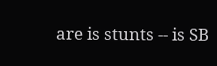are is stunts -- is SB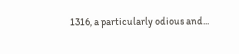1316, a particularly odious and...